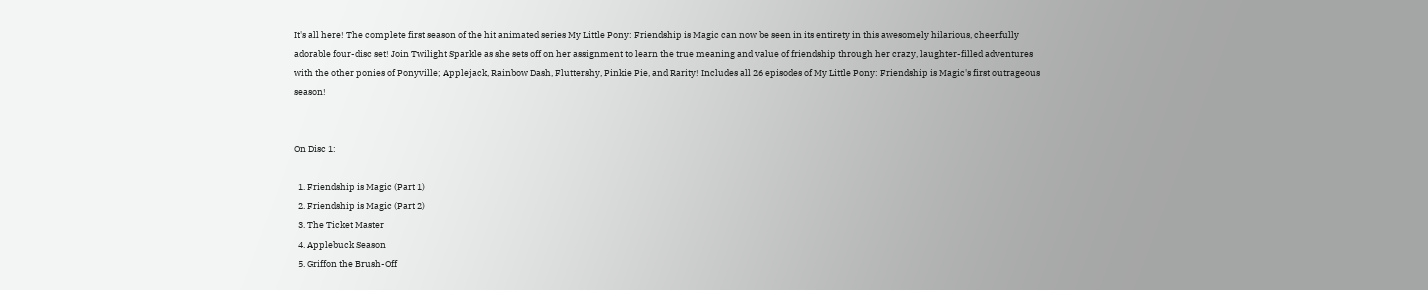It's all here! The complete first season of the hit animated series My Little Pony: Friendship is Magic can now be seen in its entirety in this awesomely hilarious, cheerfully adorable four-disc set! Join Twilight Sparkle as she sets off on her assignment to learn the true meaning and value of friendship through her crazy, laughter-filled adventures with the other ponies of Ponyville; Applejack, Rainbow Dash, Fluttershy, Pinkie Pie, and Rarity! Includes all 26 episodes of My Little Pony: Friendship is Magic's first outrageous season!


On Disc 1:

  1. Friendship is Magic (Part 1)
  2. Friendship is Magic (Part 2)
  3. The Ticket Master
  4. Applebuck Season
  5. Griffon the Brush-Off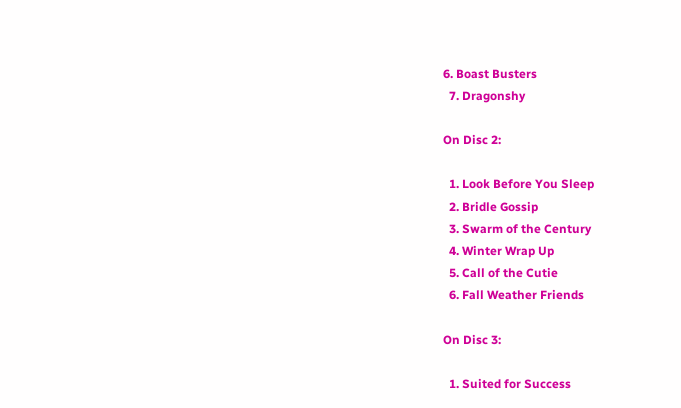6. Boast Busters
  7. Dragonshy

On Disc 2:

  1. Look Before You Sleep
  2. Bridle Gossip
  3. Swarm of the Century
  4. Winter Wrap Up
  5. Call of the Cutie
  6. Fall Weather Friends

On Disc 3:

  1. Suited for Success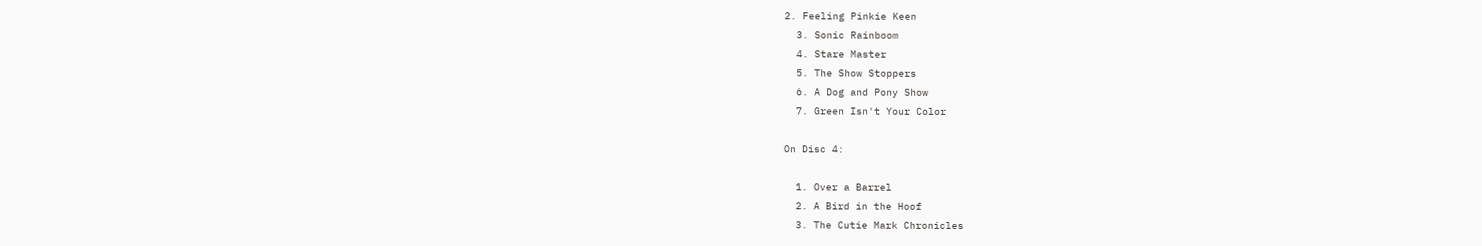2. Feeling Pinkie Keen
  3. Sonic Rainboom
  4. Stare Master
  5. The Show Stoppers
  6. A Dog and Pony Show
  7. Green Isn't Your Color

On Disc 4:

  1. Over a Barrel
  2. A Bird in the Hoof
  3. The Cutie Mark Chronicles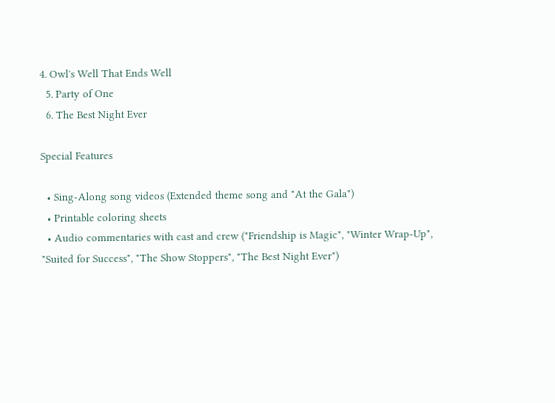4. Owl's Well That Ends Well
  5. Party of One
  6. The Best Night Ever

Special Features

  • Sing-Along song videos (Extended theme song and "At the Gala")
  • Printable coloring sheets
  • Audio commentaries with cast and crew ("Friendship is Magic", "Winter Wrap-Up", "Suited for Success", "The Show Stoppers", "The Best Night Ever")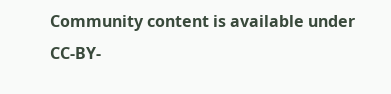Community content is available under CC-BY-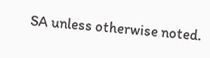SA unless otherwise noted.